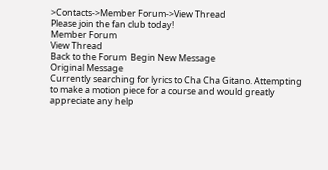>Contacts->Member Forum->View Thread
Please join the fan club today!
Member Forum
View Thread
Back to the Forum  Begin New Message
Original Message
Currently searching for lyrics to Cha Cha Gitano. Attempting to make a motion piece for a course and would greatly appreciate any help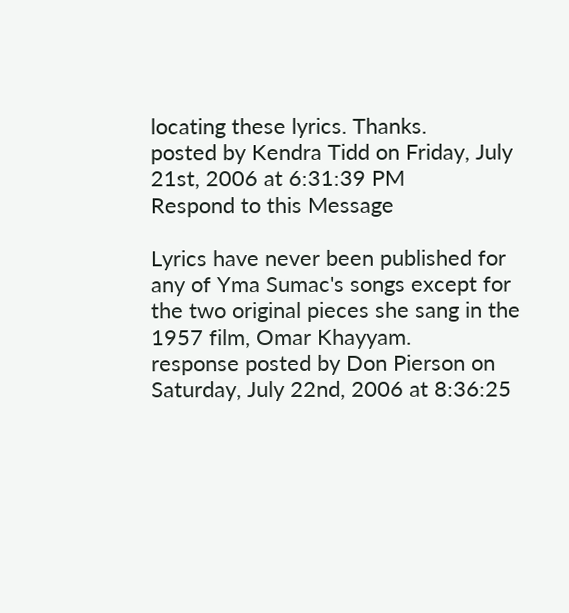locating these lyrics. Thanks.
posted by Kendra Tidd on Friday, July 21st, 2006 at 6:31:39 PM
Respond to this Message

Lyrics have never been published for any of Yma Sumac's songs except for the two original pieces she sang in the 1957 film, Omar Khayyam.
response posted by Don Pierson on Saturday, July 22nd, 2006 at 8:36:25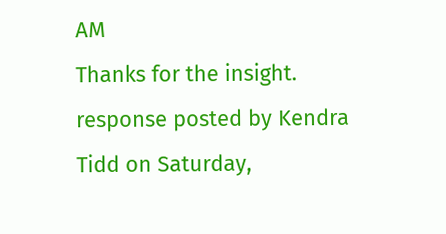AM
Thanks for the insight.
response posted by Kendra Tidd on Saturday,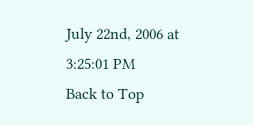July 22nd, 2006 at 3:25:01 PM
Back to Top